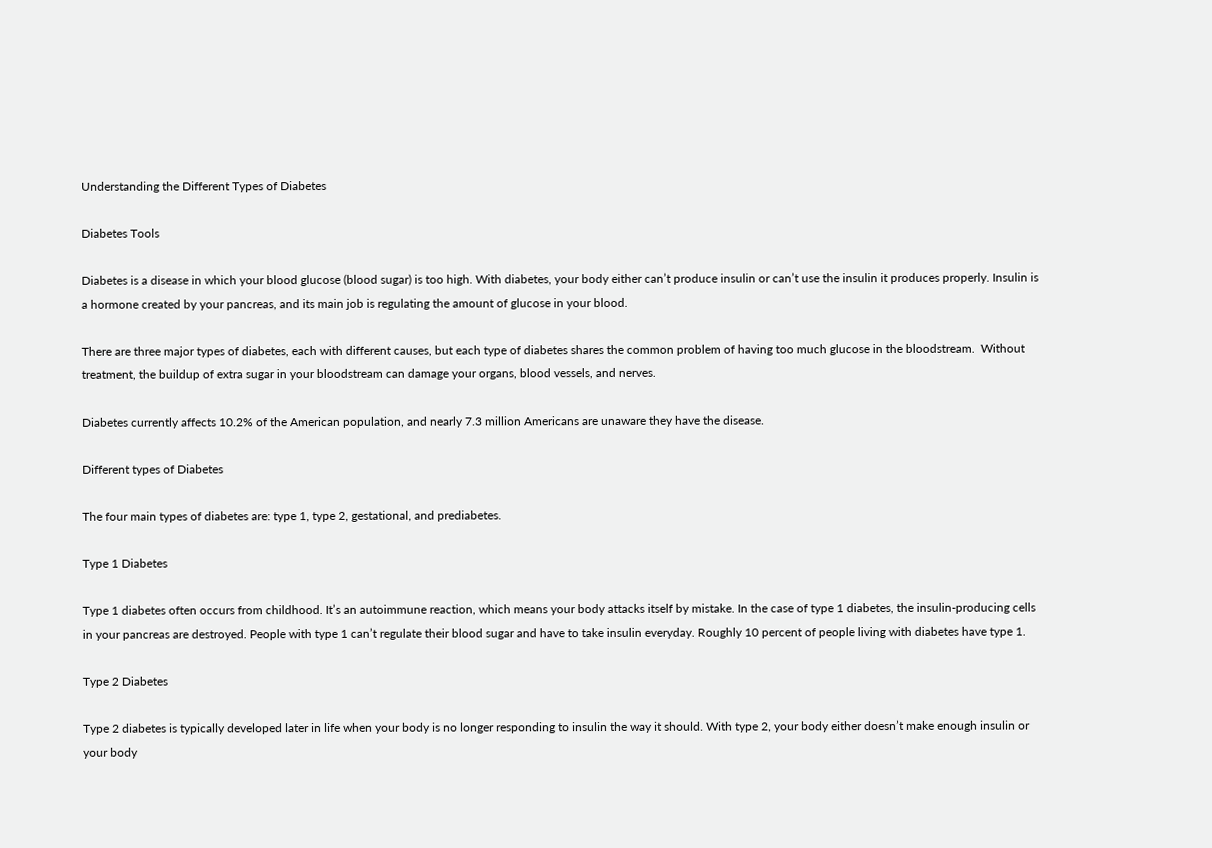Understanding the Different Types of Diabetes

Diabetes Tools

Diabetes is a disease in which your blood glucose (blood sugar) is too high. With diabetes, your body either can’t produce insulin or can’t use the insulin it produces properly. Insulin is a hormone created by your pancreas, and its main job is regulating the amount of glucose in your blood.

There are three major types of diabetes, each with different causes, but each type of diabetes shares the common problem of having too much glucose in the bloodstream.  Without treatment, the buildup of extra sugar in your bloodstream can damage your organs, blood vessels, and nerves.

Diabetes currently affects 10.2% of the American population, and nearly 7.3 million Americans are unaware they have the disease.

Different types of Diabetes

The four main types of diabetes are: type 1, type 2, gestational, and prediabetes.

Type 1 Diabetes

Type 1 diabetes often occurs from childhood. It’s an autoimmune reaction, which means your body attacks itself by mistake. In the case of type 1 diabetes, the insulin-producing cells in your pancreas are destroyed. People with type 1 can’t regulate their blood sugar and have to take insulin everyday. Roughly 10 percent of people living with diabetes have type 1.

Type 2 Diabetes

Type 2 diabetes is typically developed later in life when your body is no longer responding to insulin the way it should. With type 2, your body either doesn’t make enough insulin or your body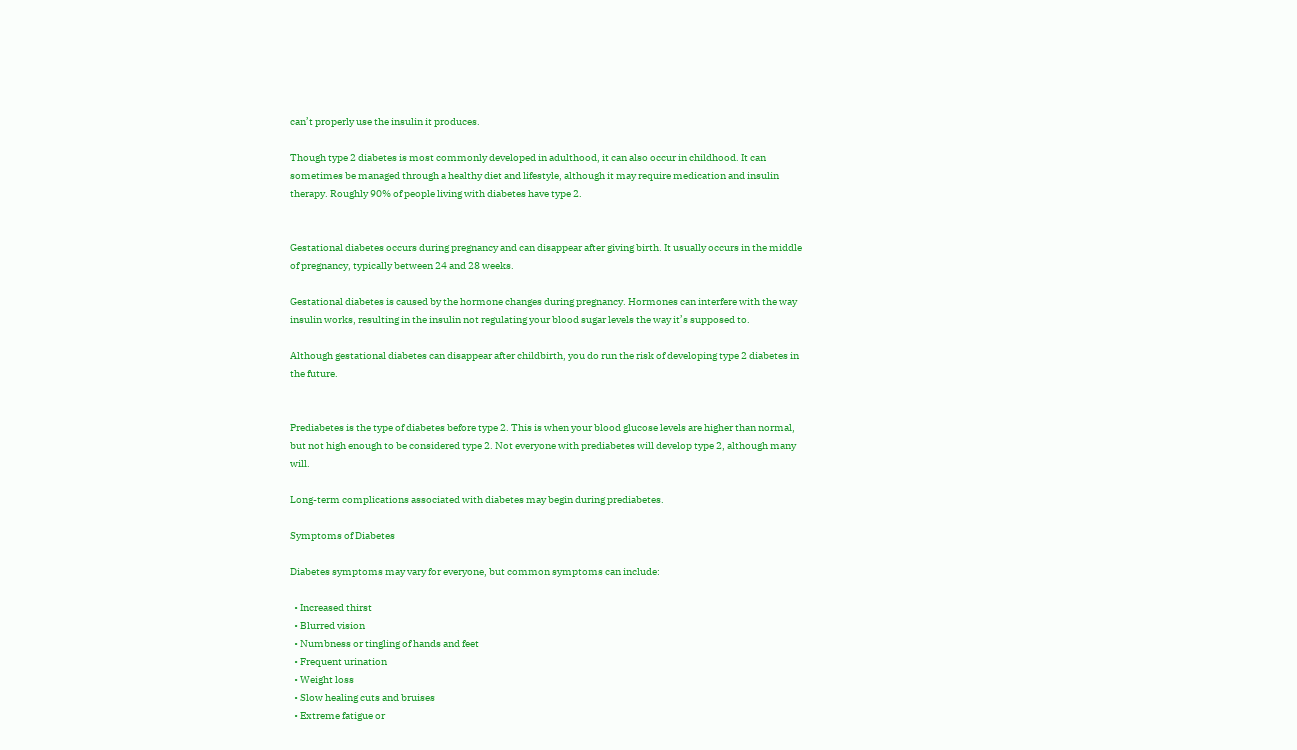can’t properly use the insulin it produces.

Though type 2 diabetes is most commonly developed in adulthood, it can also occur in childhood. It can sometimes be managed through a healthy diet and lifestyle, although it may require medication and insulin therapy. Roughly 90% of people living with diabetes have type 2.


Gestational diabetes occurs during pregnancy and can disappear after giving birth. It usually occurs in the middle of pregnancy, typically between 24 and 28 weeks.

Gestational diabetes is caused by the hormone changes during pregnancy. Hormones can interfere with the way insulin works, resulting in the insulin not regulating your blood sugar levels the way it’s supposed to.

Although gestational diabetes can disappear after childbirth, you do run the risk of developing type 2 diabetes in the future.


Prediabetes is the type of diabetes before type 2. This is when your blood glucose levels are higher than normal, but not high enough to be considered type 2. Not everyone with prediabetes will develop type 2, although many will.

Long-term complications associated with diabetes may begin during prediabetes.

Symptoms of Diabetes

Diabetes symptoms may vary for everyone, but common symptoms can include:

  • Increased thirst
  • Blurred vision
  • Numbness or tingling of hands and feet
  • Frequent urination
  • Weight loss
  • Slow healing cuts and bruises
  • Extreme fatigue or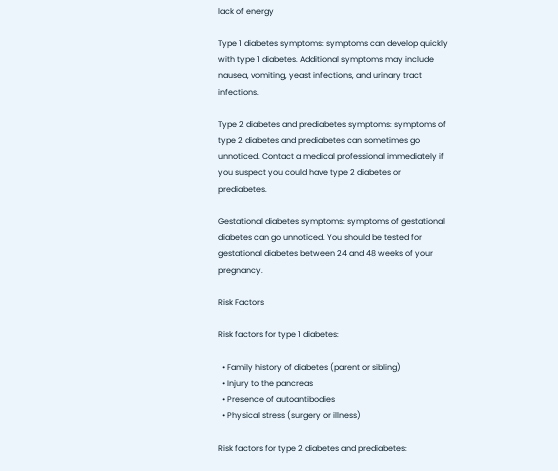lack of energy

Type 1 diabetes symptoms: symptoms can develop quickly with type 1 diabetes. Additional symptoms may include nausea, vomiting, yeast infections, and urinary tract infections.

Type 2 diabetes and prediabetes symptoms: symptoms of type 2 diabetes and prediabetes can sometimes go unnoticed. Contact a medical professional immediately if you suspect you could have type 2 diabetes or prediabetes.

Gestational diabetes symptoms: symptoms of gestational diabetes can go unnoticed. You should be tested for gestational diabetes between 24 and 48 weeks of your pregnancy.

Risk Factors

Risk factors for type 1 diabetes:

  • Family history of diabetes (parent or sibling)
  • Injury to the pancreas
  • Presence of autoantibodies
  • Physical stress (surgery or illness)

Risk factors for type 2 diabetes and prediabetes: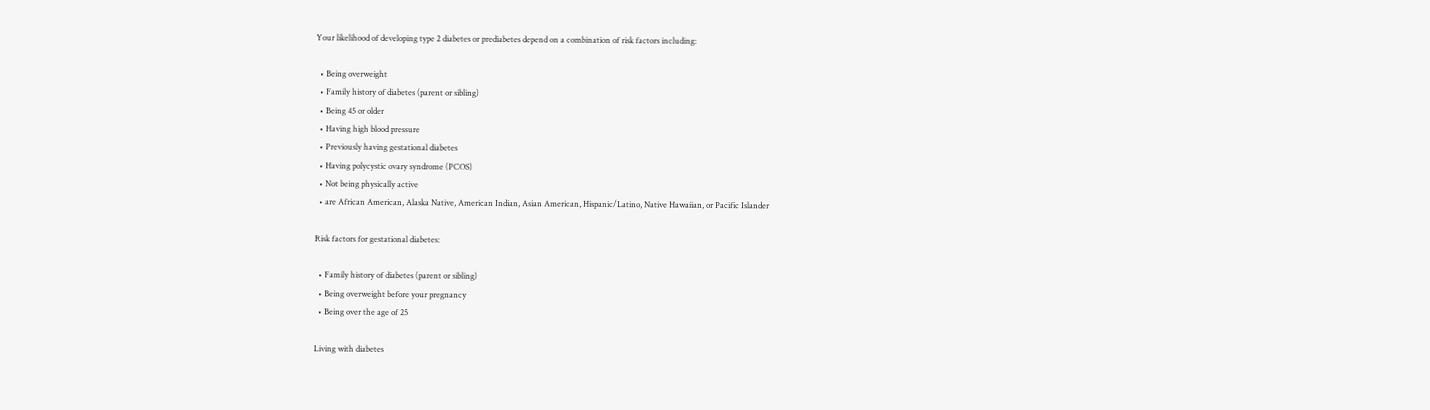Your likelihood of developing type 2 diabetes or prediabetes depend on a combination of risk factors including:

  • Being overweight
  • Family history of diabetes (parent or sibling)
  • Being 45 or older
  • Having high blood pressure
  • Previously having gestational diabetes
  • Having polycystic ovary syndrome (PCOS)
  • Not being physically active
  • are African American, Alaska Native, American Indian, Asian American, Hispanic/Latino, Native Hawaiian, or Pacific Islander

Risk factors for gestational diabetes:

  • Family history of diabetes (parent or sibling)
  • Being overweight before your pregnancy
  • Being over the age of 25

Living with diabetes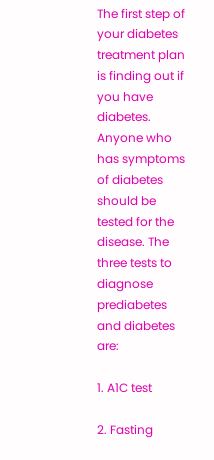The first step of your diabetes treatment plan is finding out if you have diabetes. Anyone who has symptoms of diabetes should be tested for the disease. The three tests to diagnose prediabetes and diabetes are:

1. A1C test

2. Fasting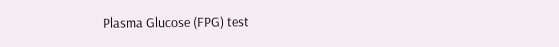Plasma Glucose (FPG) test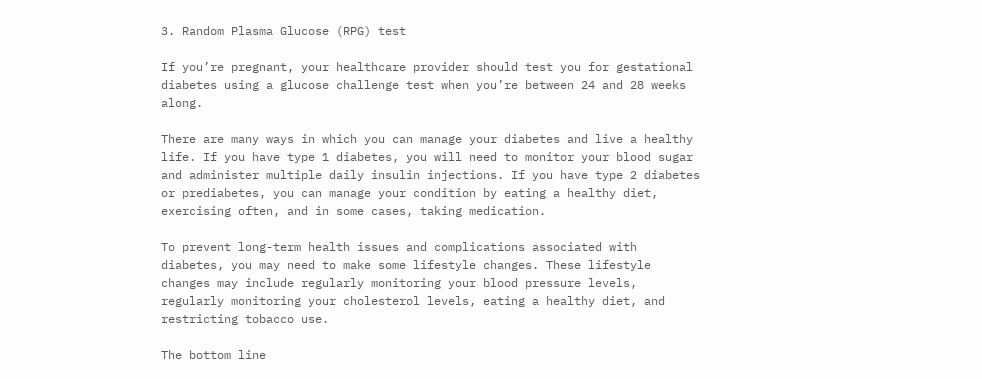3. Random Plasma Glucose (RPG) test

If you’re pregnant, your healthcare provider should test you for gestational diabetes using a glucose challenge test when you’re between 24 and 28 weeks along.

There are many ways in which you can manage your diabetes and live a healthy life. If you have type 1 diabetes, you will need to monitor your blood sugar and administer multiple daily insulin injections. If you have type 2 diabetes or prediabetes, you can manage your condition by eating a healthy diet, exercising often, and in some cases, taking medication.

To prevent long-term health issues and complications associated with diabetes, you may need to make some lifestyle changes. These lifestyle changes may include regularly monitoring your blood pressure levels, regularly monitoring your cholesterol levels, eating a healthy diet, and restricting tobacco use.

The bottom line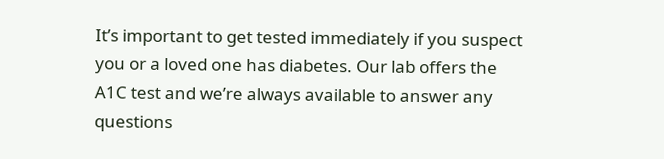It’s important to get tested immediately if you suspect you or a loved one has diabetes. Our lab offers the A1C test and we’re always available to answer any questions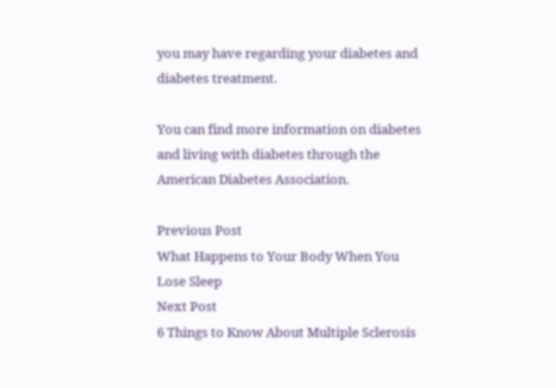you may have regarding your diabetes and diabetes treatment.

You can find more information on diabetes and living with diabetes through the American Diabetes Association.

Previous Post
What Happens to Your Body When You Lose Sleep
Next Post
6 Things to Know About Multiple Sclerosis